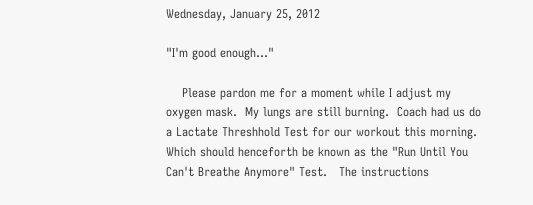Wednesday, January 25, 2012

"I'm good enough..."

    Please pardon me for a moment while I adjust my oxygen mask.  My lungs are still burning.  Coach had us do a Lactate Threshhold Test for our workout this morning. Which should henceforth be known as the "Run Until You Can't Breathe Anymore" Test.   The instructions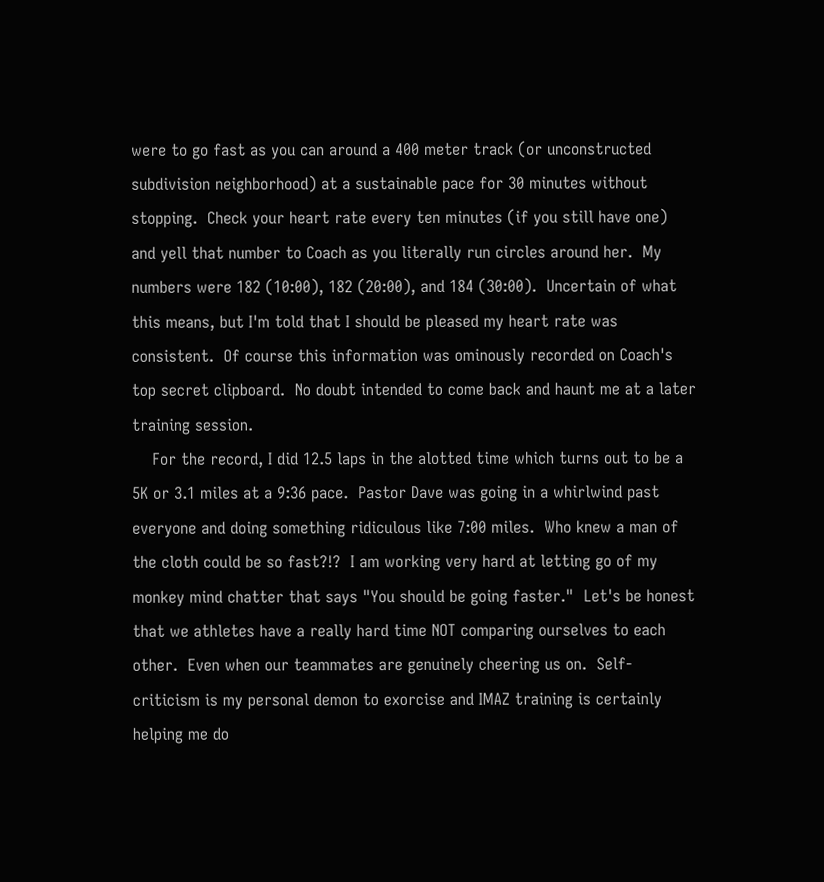were to go fast as you can around a 400 meter track (or unconstructed subdivision neighborhood) at a sustainable pace for 30 minutes without stopping.  Check your heart rate every ten minutes (if you still have one) and yell that number to Coach as you literally run circles around her.  My numbers were 182 (10:00), 182 (20:00), and 184 (30:00).  Uncertain of what this means, but I'm told that I should be pleased my heart rate was consistent.  Of course this information was ominously recorded on Coach's top secret clipboard.  No doubt intended to come back and haunt me at a later training session.
    For the record, I did 12.5 laps in the alotted time which turns out to be a 5K or 3.1 miles at a 9:36 pace.  Pastor Dave was going in a whirlwind past everyone and doing something ridiculous like 7:00 miles.  Who knew a man of the cloth could be so fast?!?  I am working very hard at letting go of my monkey mind chatter that says "You should be going faster."  Let's be honest that we athletes have a really hard time NOT comparing ourselves to each other.  Even when our teammates are genuinely cheering us on.  Self-criticism is my personal demon to exorcise and IMAZ training is certainly helping me do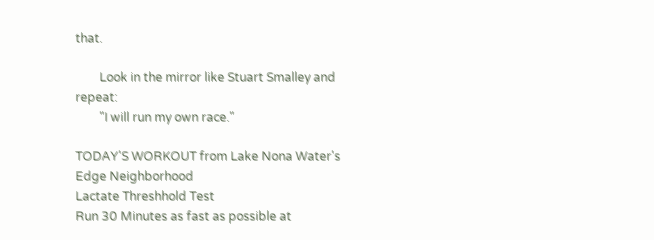that.

        Look in the mirror like Stuart Smalley and repeat:
        "I will run my own race."

TODAY'S WORKOUT from Lake Nona Water's Edge Neighborhood
Lactate Threshhold Test
Run 30 Minutes as fast as possible at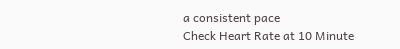a consistent pace
Check Heart Rate at 10 Minute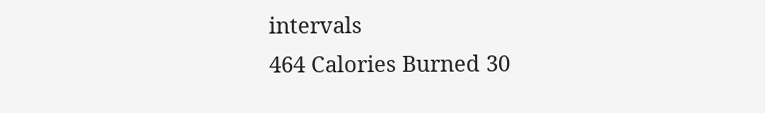intervals
464 Calories Burned 30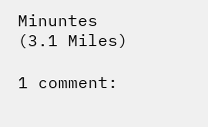Minuntes (3.1 Miles)

1 comment: